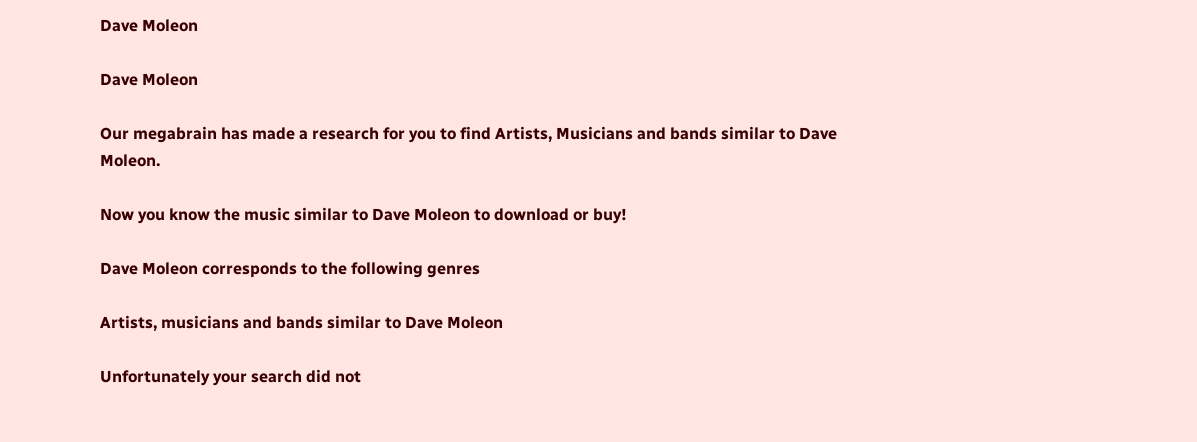Dave Moleon

Dave Moleon

Our megabrain has made a research for you to find Artists, Musicians and bands similar to Dave Moleon.

Now you know the music similar to Dave Moleon to download or buy!

Dave Moleon corresponds to the following genres

Artists, musicians and bands similar to Dave Moleon

Unfortunately your search did not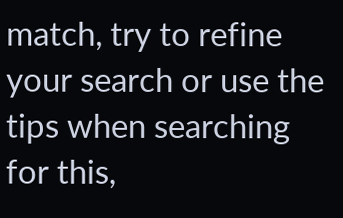match, try to refine your search or use the tips when searching for this,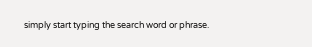simply start typing the search word or phrase.